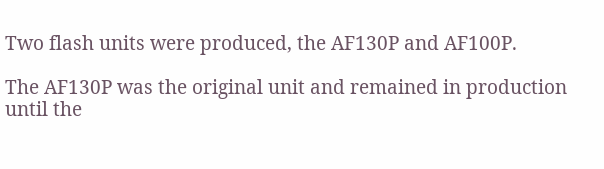Two flash units were produced, the AF130P and AF100P.

The AF130P was the original unit and remained in production until the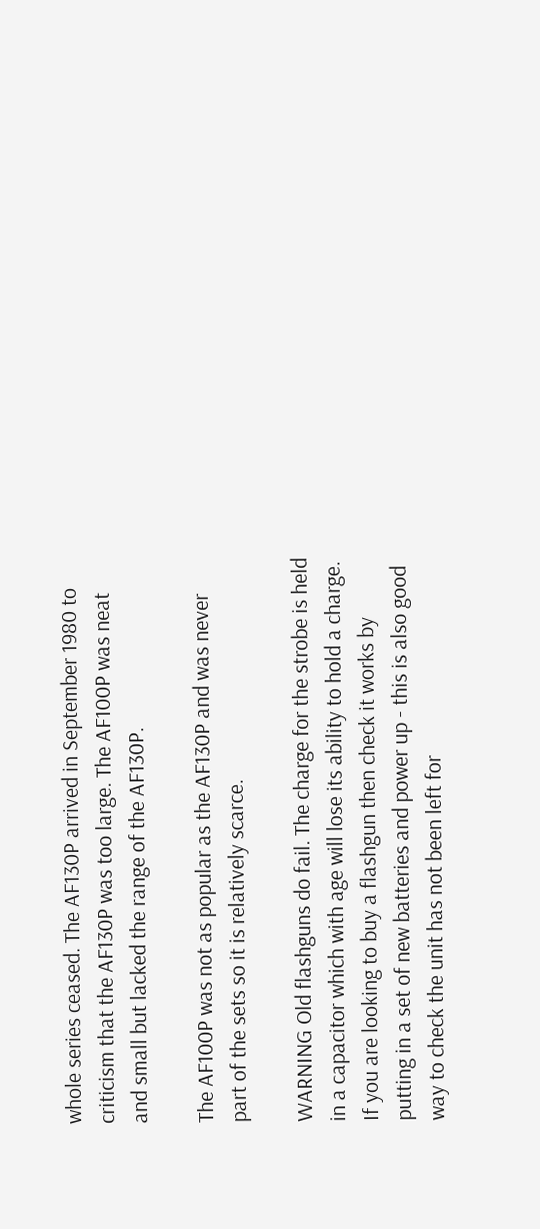whole series ceased. The AF130P arrived in September 1980 to criticism that the AF130P was too large. The AF100P was neat and small but lacked the range of the AF130P.

The AF100P was not as popular as the AF130P and was never part of the sets so it is relatively scarce.

WARNING Old flashguns do fail. The charge for the strobe is held in a capacitor which with age will lose its ability to hold a charge. If you are looking to buy a flashgun then check it works by putting in a set of new batteries and power up - this is also good way to check the unit has not been left for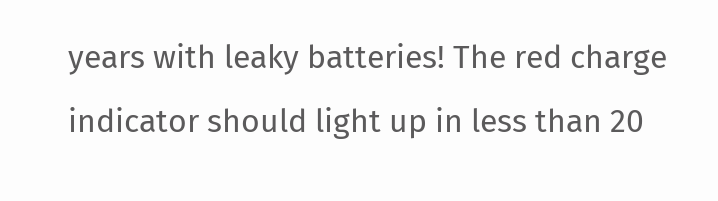years with leaky batteries! The red charge indicator should light up in less than 20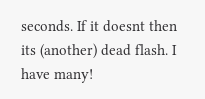seconds. If it doesnt then its (another) dead flash. I have many!